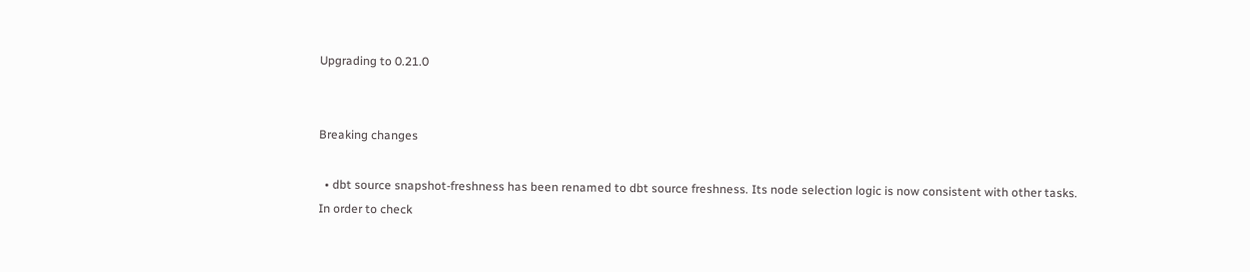Upgrading to 0.21.0


Breaking changes

  • dbt source snapshot-freshness has been renamed to dbt source freshness. Its node selection logic is now consistent with other tasks. In order to check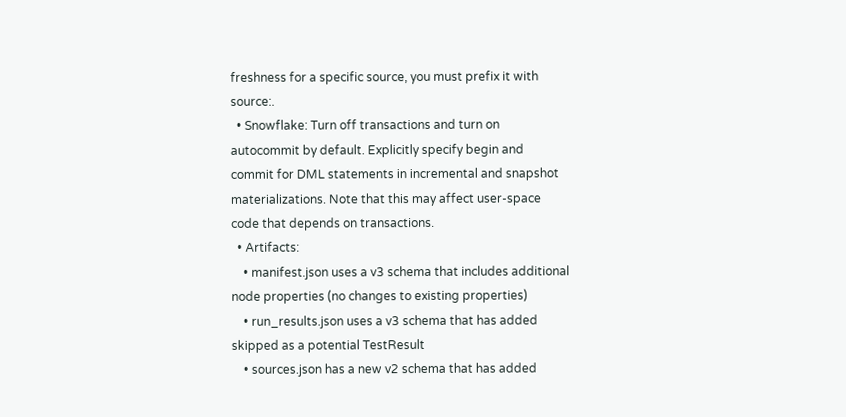freshness for a specific source, you must prefix it with source:.
  • Snowflake: Turn off transactions and turn on autocommit by default. Explicitly specify begin and commit for DML statements in incremental and snapshot materializations. Note that this may affect user-space code that depends on transactions.
  • Artifacts:
    • manifest.json uses a v3 schema that includes additional node properties (no changes to existing properties)
    • run_results.json uses a v3 schema that has added skipped as a potential TestResult
    • sources.json has a new v2 schema that has added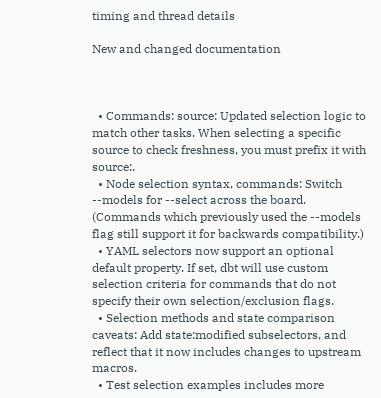timing and thread details

New and changed documentation



  • Commands: source: Updated selection logic to match other tasks. When selecting a specific source to check freshness, you must prefix it with source:.
  • Node selection syntax, commands: Switch --models for --select across the board. (Commands which previously used the --models flag still support it for backwards compatibility.)
  • YAML selectors now support an optional default property. If set, dbt will use custom selection criteria for commands that do not specify their own selection/exclusion flags.
  • Selection methods and state comparison caveats: Add state:modified subselectors, and reflect that it now includes changes to upstream macros.
  • Test selection examples includes more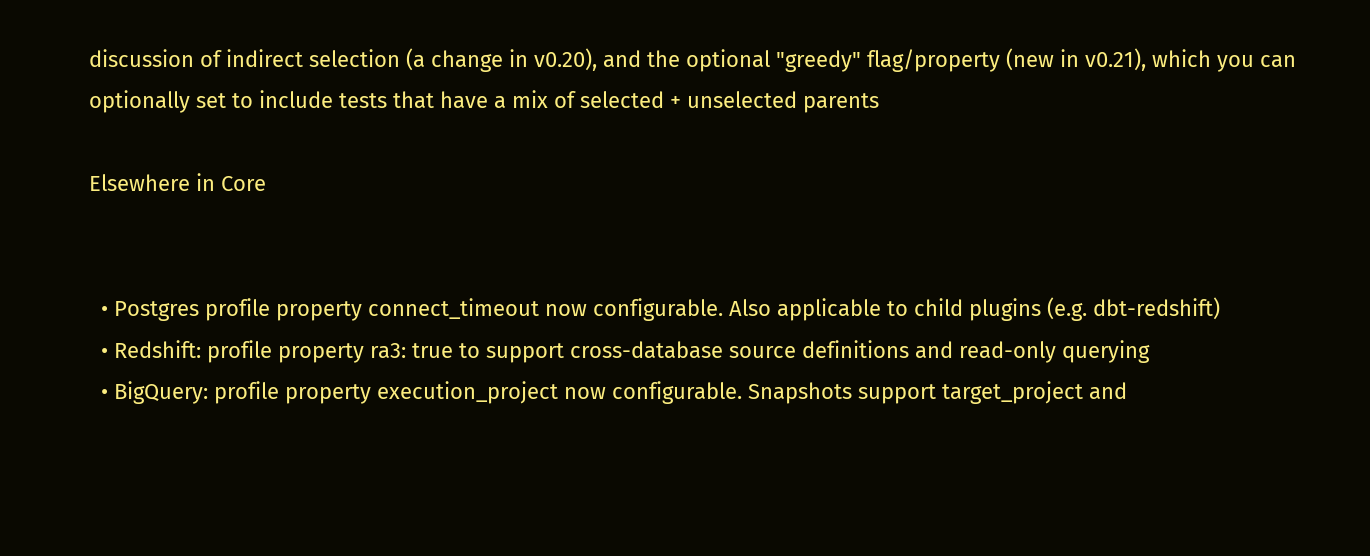discussion of indirect selection (a change in v0.20), and the optional "greedy" flag/property (new in v0.21), which you can optionally set to include tests that have a mix of selected + unselected parents

Elsewhere in Core


  • Postgres profile property connect_timeout now configurable. Also applicable to child plugins (e.g. dbt-redshift)
  • Redshift: profile property ra3: true to support cross-database source definitions and read-only querying
  • BigQuery: profile property execution_project now configurable. Snapshots support target_project and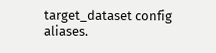target_dataset config aliases.